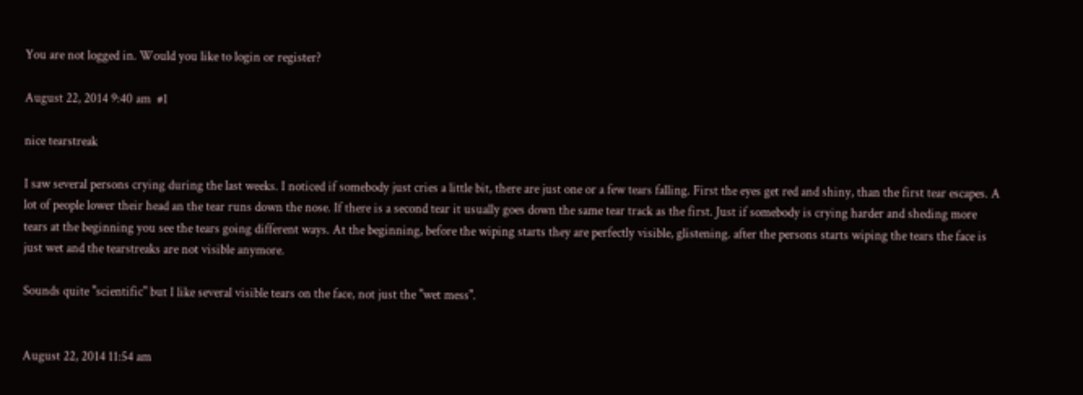You are not logged in. Would you like to login or register?

August 22, 2014 9:40 am  #1

nice tearstreak

I saw several persons crying during the last weeks. I noticed if somebody just cries a little bit, there are just one or a few tears falling. First the eyes get red and shiny, than the first tear escapes. A lot of people lower their head an the tear runs down the nose. If there is a second tear it usually goes down the same tear track as the first. Just if somebody is crying harder and sheding more tears at the beginning you see the tears going different ways. At the beginning, before the wiping starts they are perfectly visible, glistening. after the persons starts wiping the tears the face is just wet and the tearstreaks are not visible anymore.

Sounds quite "scientific" but I like several visible tears on the face, not just the "wet mess".


August 22, 2014 11:54 am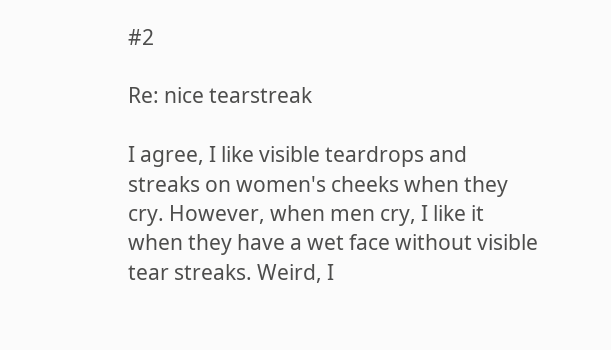#2

Re: nice tearstreak

I agree, I like visible teardrops and streaks on women's cheeks when they cry. However, when men cry, I like it when they have a wet face without visible tear streaks. Weird, I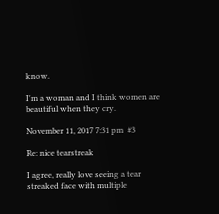know.

I'm a woman and I think women are beautiful when they cry.

November 11, 2017 7:31 pm  #3

Re: nice tearstreak

I agree, really love seeing a tear streaked face with multiple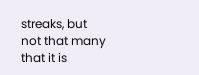streaks, but not that many that it is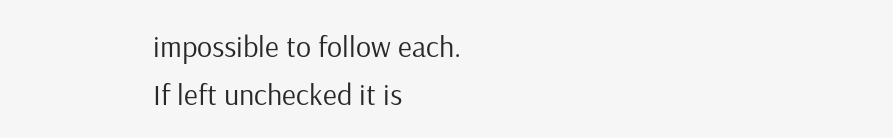impossible to follow each.
If left unchecked it is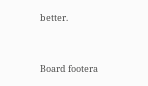better.


Board footera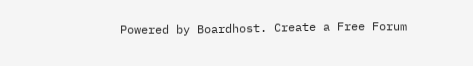Powered by Boardhost. Create a Free Forum